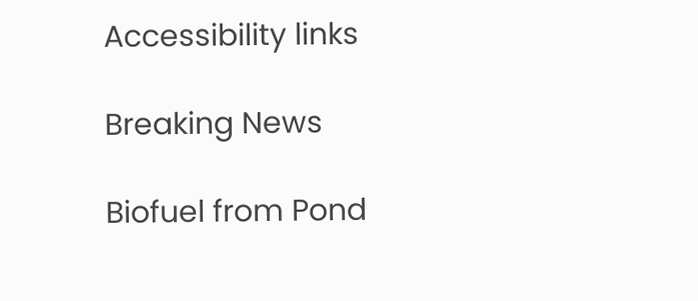Accessibility links

Breaking News

Biofuel from Pond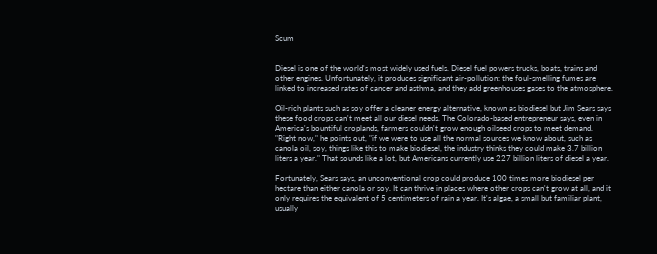Scum


Diesel is one of the world's most widely used fuels. Diesel fuel powers trucks, boats, trains and other engines. Unfortunately, it produces significant air-pollution: the foul-smelling fumes are linked to increased rates of cancer and asthma, and they add greenhouses gases to the atmosphere.

Oil-rich plants such as soy offer a cleaner energy alternative, known as biodiesel but Jim Sears says these food crops can't meet all our diesel needs. The Colorado-based entrepreneur says, even in America's bountiful croplands, farmers couldn't grow enough oilseed crops to meet demand. "Right now," he points out, "if we were to use all the normal sources we know about, such as canola oil, soy, things like this to make biodiesel, the industry thinks they could make 3.7 billion liters a year." That sounds like a lot, but Americans currently use 227 billion liters of diesel a year.

Fortunately, Sears says, an unconventional crop could produce 100 times more biodiesel per hectare than either canola or soy. It can thrive in places where other crops can't grow at all, and it only requires the equivalent of 5 centimeters of rain a year. It's algae, a small but familiar plant, usually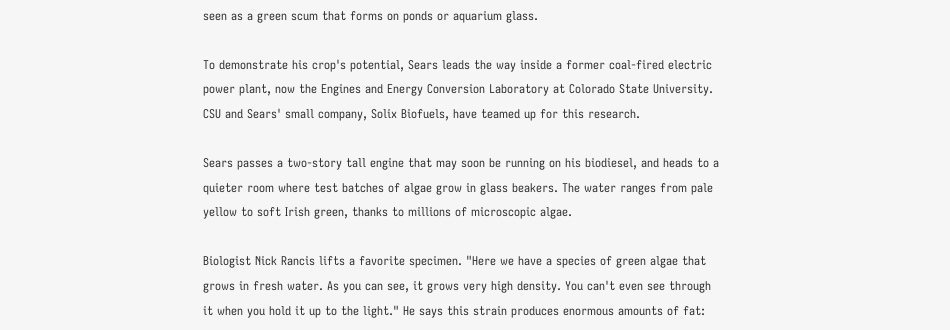seen as a green scum that forms on ponds or aquarium glass.

To demonstrate his crop's potential, Sears leads the way inside a former coal-fired electric power plant, now the Engines and Energy Conversion Laboratory at Colorado State University. CSU and Sears' small company, Solix Biofuels, have teamed up for this research.

Sears passes a two-story tall engine that may soon be running on his biodiesel, and heads to a quieter room where test batches of algae grow in glass beakers. The water ranges from pale yellow to soft Irish green, thanks to millions of microscopic algae.

Biologist Nick Rancis lifts a favorite specimen. "Here we have a species of green algae that grows in fresh water. As you can see, it grows very high density. You can't even see through it when you hold it up to the light." He says this strain produces enormous amounts of fat: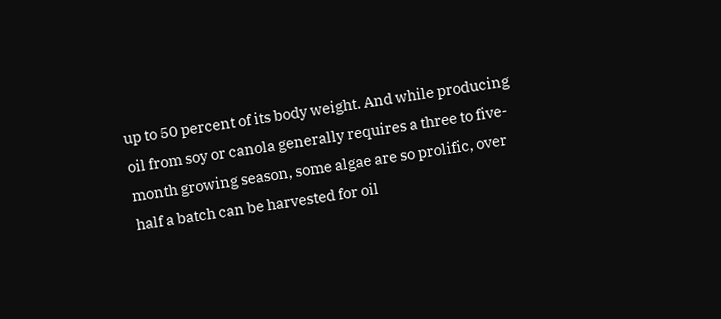up to 50 percent of its body weight. And while producing oil from soy or canola generally requires a three to five-month growing season, some algae are so prolific, over half a batch can be harvested for oil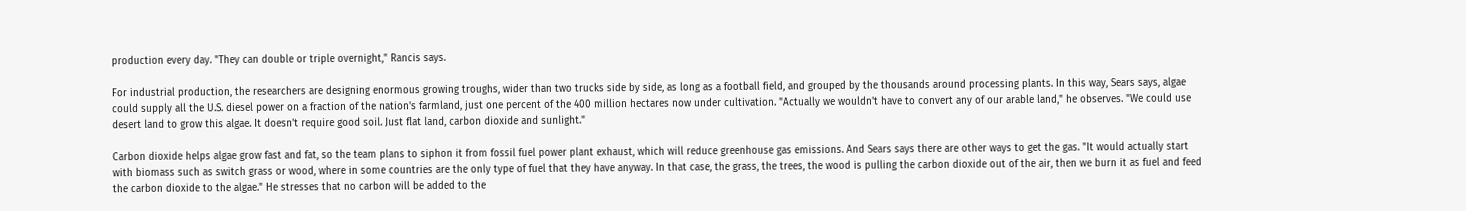production every day. "They can double or triple overnight," Rancis says.

For industrial production, the researchers are designing enormous growing troughs, wider than two trucks side by side, as long as a football field, and grouped by the thousands around processing plants. In this way, Sears says, algae could supply all the U.S. diesel power on a fraction of the nation's farmland, just one percent of the 400 million hectares now under cultivation. "Actually we wouldn't have to convert any of our arable land," he observes. "We could use desert land to grow this algae. It doesn't require good soil. Just flat land, carbon dioxide and sunlight."

Carbon dioxide helps algae grow fast and fat, so the team plans to siphon it from fossil fuel power plant exhaust, which will reduce greenhouse gas emissions. And Sears says there are other ways to get the gas. "It would actually start with biomass such as switch grass or wood, where in some countries are the only type of fuel that they have anyway. In that case, the grass, the trees, the wood is pulling the carbon dioxide out of the air, then we burn it as fuel and feed the carbon dioxide to the algae." He stresses that no carbon will be added to the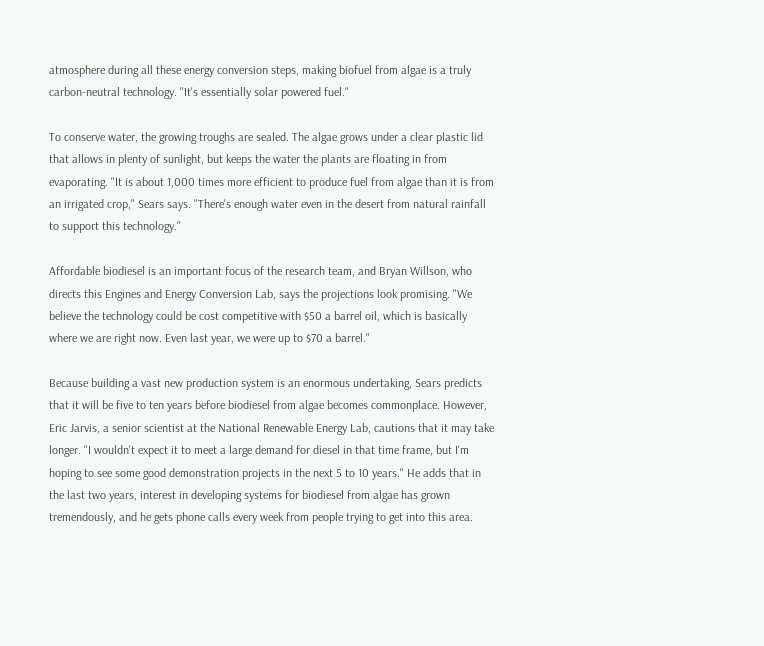atmosphere during all these energy conversion steps, making biofuel from algae is a truly carbon-neutral technology. "It's essentially solar powered fuel."

To conserve water, the growing troughs are sealed. The algae grows under a clear plastic lid that allows in plenty of sunlight, but keeps the water the plants are floating in from evaporating. "It is about 1,000 times more efficient to produce fuel from algae than it is from an irrigated crop," Sears says. "There's enough water even in the desert from natural rainfall to support this technology."

Affordable biodiesel is an important focus of the research team, and Bryan Willson, who directs this Engines and Energy Conversion Lab, says the projections look promising. "We believe the technology could be cost competitive with $50 a barrel oil, which is basically where we are right now. Even last year, we were up to $70 a barrel."

Because building a vast new production system is an enormous undertaking, Sears predicts that it will be five to ten years before biodiesel from algae becomes commonplace. However, Eric Jarvis, a senior scientist at the National Renewable Energy Lab, cautions that it may take longer. "I wouldn't expect it to meet a large demand for diesel in that time frame, but I'm hoping to see some good demonstration projects in the next 5 to 10 years." He adds that in the last two years, interest in developing systems for biodiesel from algae has grown tremendously, and he gets phone calls every week from people trying to get into this area.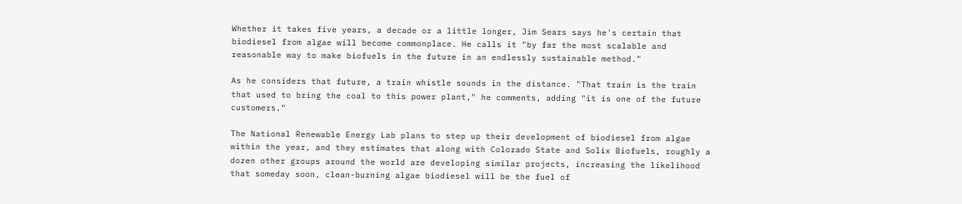Whether it takes five years, a decade or a little longer, Jim Sears says he's certain that biodiesel from algae will become commonplace. He calls it "by far the most scalable and reasonable way to make biofuels in the future in an endlessly sustainable method."

As he considers that future, a train whistle sounds in the distance. "That train is the train that used to bring the coal to this power plant," he comments, adding "it is one of the future customers."

The National Renewable Energy Lab plans to step up their development of biodiesel from algae within the year, and they estimates that along with Colorado State and Solix Biofuels, roughly a dozen other groups around the world are developing similar projects, increasing the likelihood that someday soon, clean-burning algae biodiesel will be the fuel of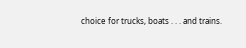choice for trucks, boats . . . and trains.